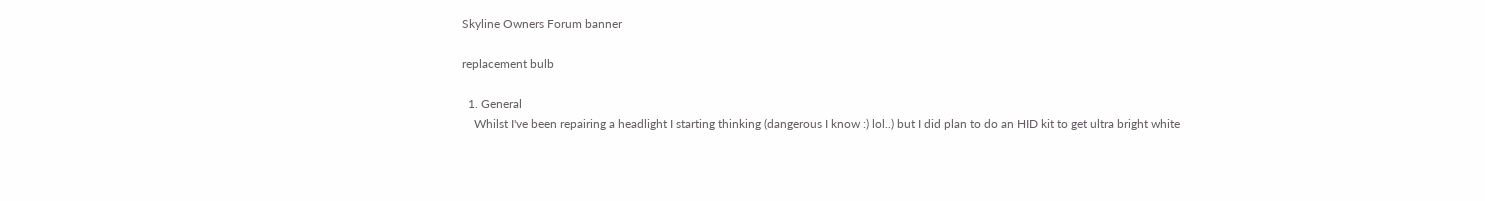Skyline Owners Forum banner

replacement bulb

  1. General
    Whilst I've been repairing a headlight I starting thinking (dangerous I know :) lol..) but I did plan to do an HID kit to get ultra bright white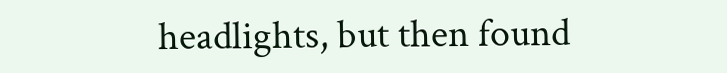headlights, but then found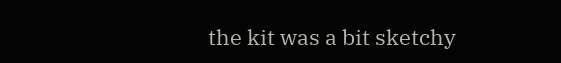the kit was a bit sketchy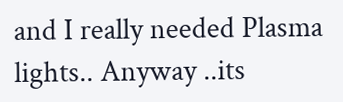and I really needed Plasma lights.. Anyway ..its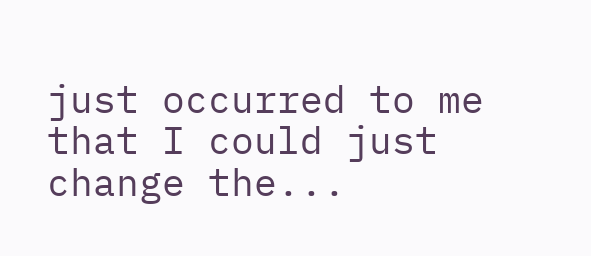just occurred to me that I could just change the...